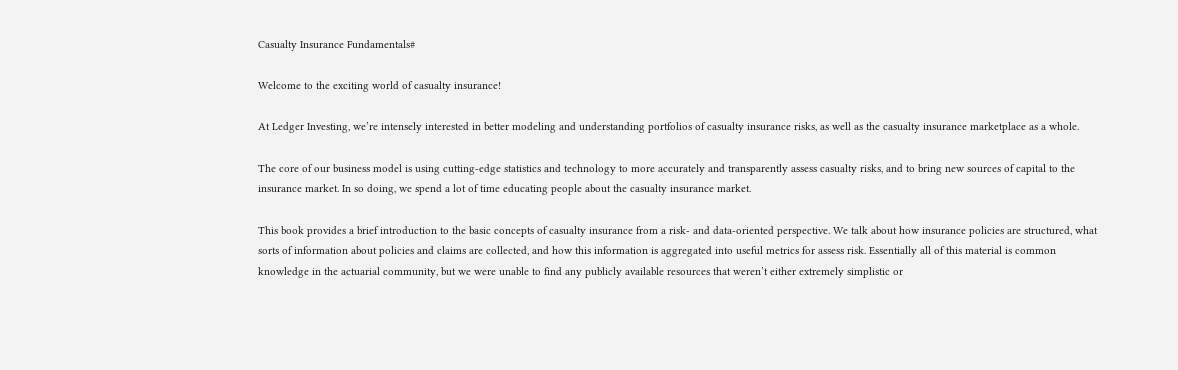Casualty Insurance Fundamentals#

Welcome to the exciting world of casualty insurance!

At Ledger Investing, we’re intensely interested in better modeling and understanding portfolios of casualty insurance risks, as well as the casualty insurance marketplace as a whole.

The core of our business model is using cutting-edge statistics and technology to more accurately and transparently assess casualty risks, and to bring new sources of capital to the insurance market. In so doing, we spend a lot of time educating people about the casualty insurance market.

This book provides a brief introduction to the basic concepts of casualty insurance from a risk- and data-oriented perspective. We talk about how insurance policies are structured, what sorts of information about policies and claims are collected, and how this information is aggregated into useful metrics for assess risk. Essentially all of this material is common knowledge in the actuarial community, but we were unable to find any publicly available resources that weren’t either extremely simplistic or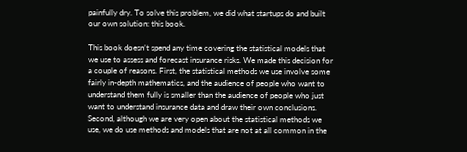painfully dry. To solve this problem, we did what startups do and built our own solution: this book.

This book doesn’t spend any time covering the statistical models that we use to assess and forecast insurance risks. We made this decision for a couple of reasons. First, the statistical methods we use involve some fairly in-depth mathematics, and the audience of people who want to understand them fully is smaller than the audience of people who just want to understand insurance data and draw their own conclusions. Second, although we are very open about the statistical methods we use, we do use methods and models that are not at all common in the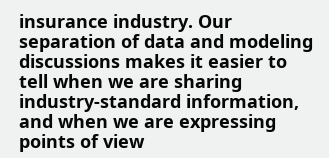insurance industry. Our separation of data and modeling discussions makes it easier to tell when we are sharing industry-standard information, and when we are expressing points of view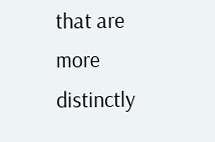that are more distinctly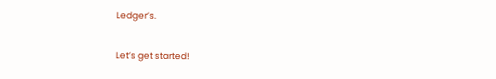Ledger’s.

Let’s get started!